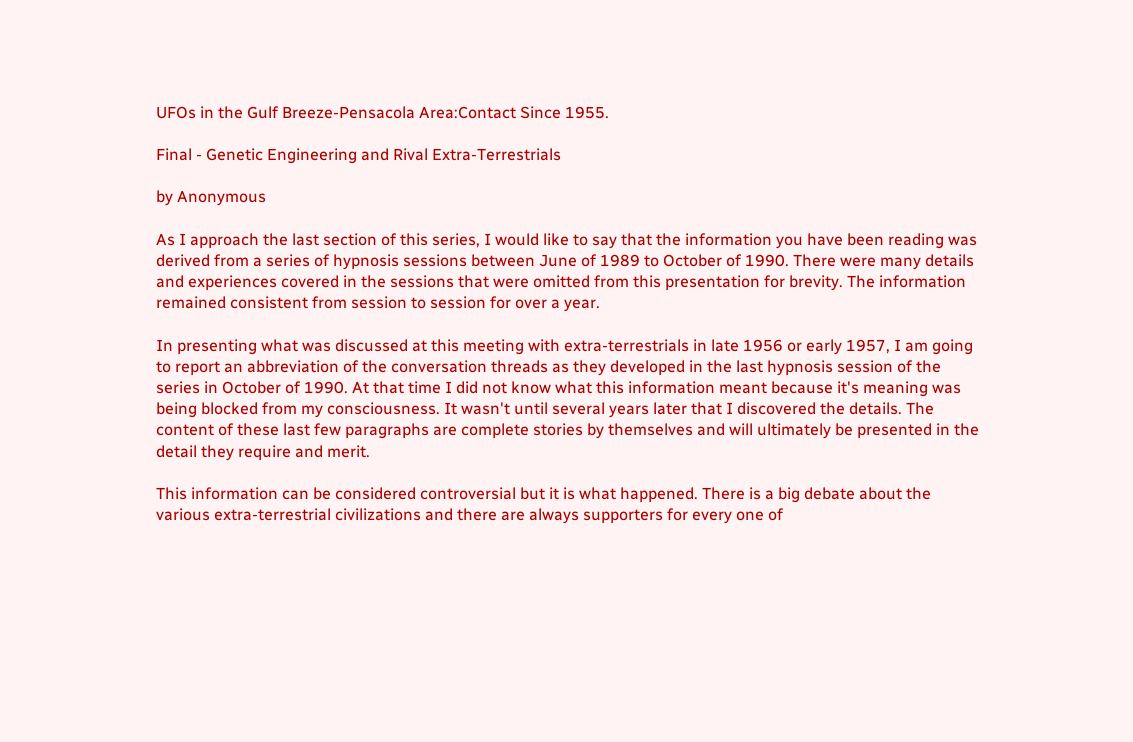UFOs in the Gulf Breeze-Pensacola Area:Contact Since 1955.

Final - Genetic Engineering and Rival Extra-Terrestrials

by Anonymous

As I approach the last section of this series, I would like to say that the information you have been reading was derived from a series of hypnosis sessions between June of 1989 to October of 1990. There were many details and experiences covered in the sessions that were omitted from this presentation for brevity. The information remained consistent from session to session for over a year.

In presenting what was discussed at this meeting with extra-terrestrials in late 1956 or early 1957, I am going to report an abbreviation of the conversation threads as they developed in the last hypnosis session of the series in October of 1990. At that time I did not know what this information meant because it's meaning was being blocked from my consciousness. It wasn't until several years later that I discovered the details. The content of these last few paragraphs are complete stories by themselves and will ultimately be presented in the detail they require and merit.

This information can be considered controversial but it is what happened. There is a big debate about the various extra-terrestrial civilizations and there are always supporters for every one of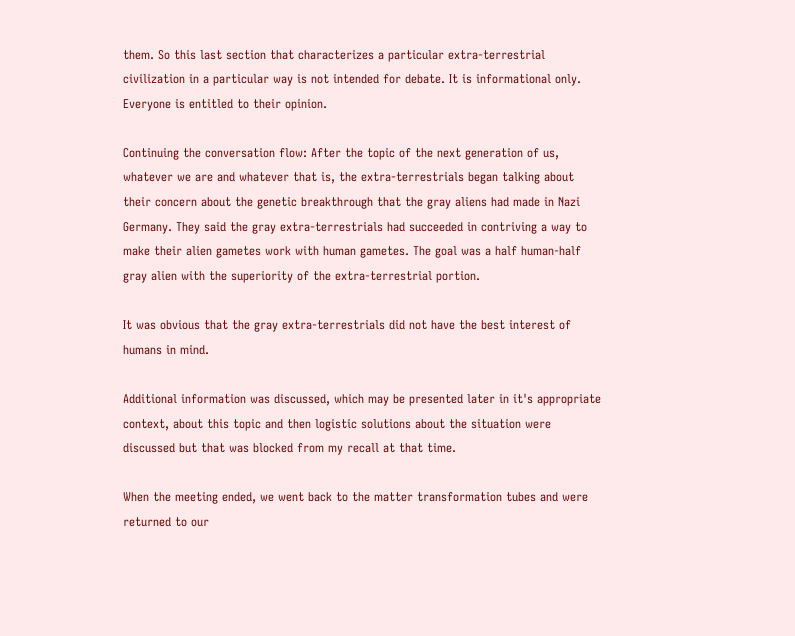them. So this last section that characterizes a particular extra-terrestrial civilization in a particular way is not intended for debate. It is informational only. Everyone is entitled to their opinion.

Continuing the conversation flow: After the topic of the next generation of us, whatever we are and whatever that is, the extra-terrestrials began talking about their concern about the genetic breakthrough that the gray aliens had made in Nazi Germany. They said the gray extra-terrestrials had succeeded in contriving a way to make their alien gametes work with human gametes. The goal was a half human-half gray alien with the superiority of the extra-terrestrial portion.

It was obvious that the gray extra-terrestrials did not have the best interest of humans in mind.

Additional information was discussed, which may be presented later in it's appropriate context, about this topic and then logistic solutions about the situation were discussed but that was blocked from my recall at that time.

When the meeting ended, we went back to the matter transformation tubes and were returned to our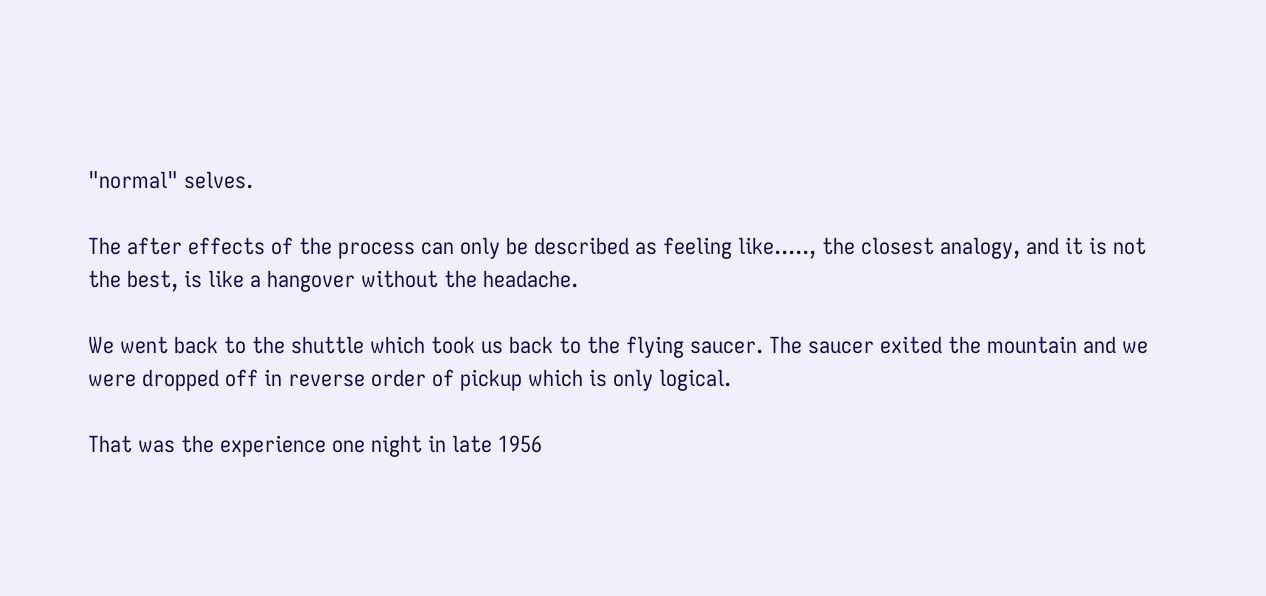"normal" selves.

The after effects of the process can only be described as feeling like....., the closest analogy, and it is not the best, is like a hangover without the headache.

We went back to the shuttle which took us back to the flying saucer. The saucer exited the mountain and we were dropped off in reverse order of pickup which is only logical.

That was the experience one night in late 1956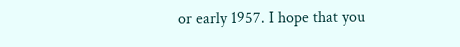or early 1957. I hope that you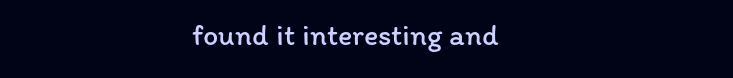found it interesting and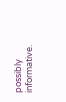possibly informative.